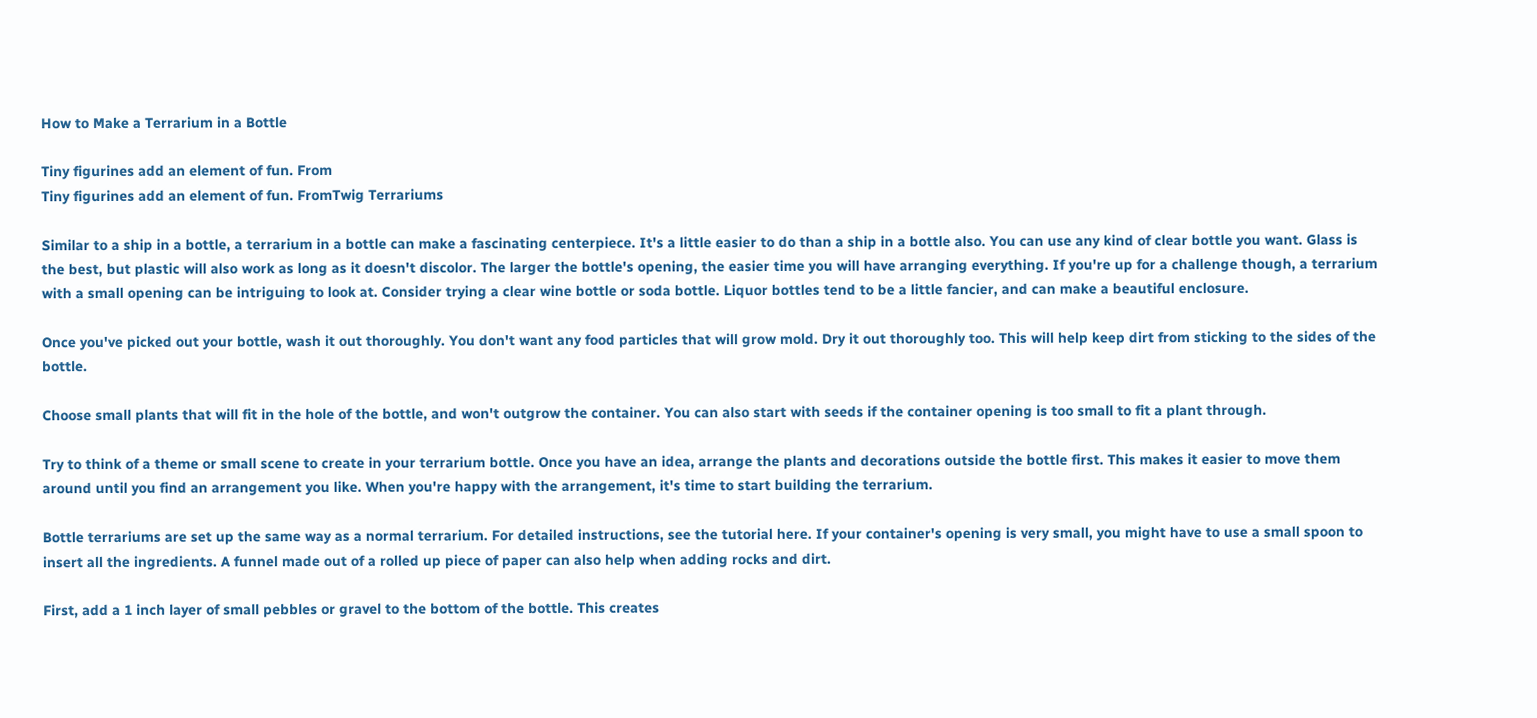How to Make a Terrarium in a Bottle

Tiny figurines add an element of fun. From
Tiny figurines add an element of fun. FromTwig Terrariums

Similar to a ship in a bottle, a terrarium in a bottle can make a fascinating centerpiece. It's a little easier to do than a ship in a bottle also. You can use any kind of clear bottle you want. Glass is the best, but plastic will also work as long as it doesn't discolor. The larger the bottle's opening, the easier time you will have arranging everything. If you're up for a challenge though, a terrarium with a small opening can be intriguing to look at. Consider trying a clear wine bottle or soda bottle. Liquor bottles tend to be a little fancier, and can make a beautiful enclosure.

Once you've picked out your bottle, wash it out thoroughly. You don't want any food particles that will grow mold. Dry it out thoroughly too. This will help keep dirt from sticking to the sides of the bottle.

Choose small plants that will fit in the hole of the bottle, and won't outgrow the container. You can also start with seeds if the container opening is too small to fit a plant through.

Try to think of a theme or small scene to create in your terrarium bottle. Once you have an idea, arrange the plants and decorations outside the bottle first. This makes it easier to move them around until you find an arrangement you like. When you're happy with the arrangement, it's time to start building the terrarium.

Bottle terrariums are set up the same way as a normal terrarium. For detailed instructions, see the tutorial here. If your container's opening is very small, you might have to use a small spoon to insert all the ingredients. A funnel made out of a rolled up piece of paper can also help when adding rocks and dirt.

First, add a 1 inch layer of small pebbles or gravel to the bottom of the bottle. This creates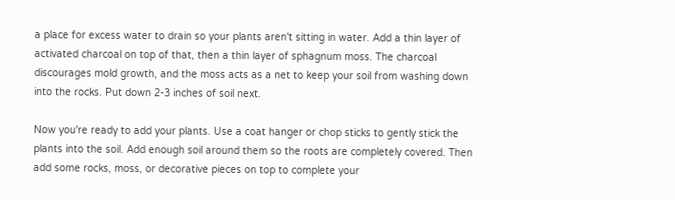a place for excess water to drain so your plants aren't sitting in water. Add a thin layer of activated charcoal on top of that, then a thin layer of sphagnum moss. The charcoal discourages mold growth, and the moss acts as a net to keep your soil from washing down into the rocks. Put down 2-3 inches of soil next.

Now you're ready to add your plants. Use a coat hanger or chop sticks to gently stick the plants into the soil. Add enough soil around them so the roots are completely covered. Then add some rocks, moss, or decorative pieces on top to complete your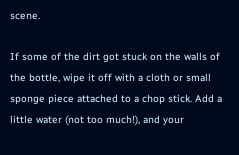scene.

If some of the dirt got stuck on the walls of the bottle, wipe it off with a cloth or small sponge piece attached to a chop stick. Add a little water (not too much!), and your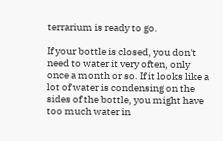terrarium is ready to go.

If your bottle is closed, you don't need to water it very often, only once a month or so. If it looks like a lot of water is condensing on the sides of the bottle, you might have too much water in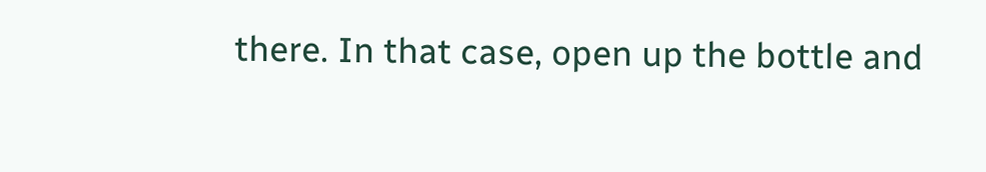there. In that case, open up the bottle and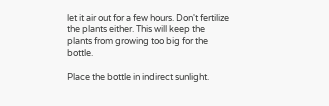let it air out for a few hours. Don't fertilize the plants either. This will keep the plants from growing too big for the bottle.

Place the bottle in indirect sunlight.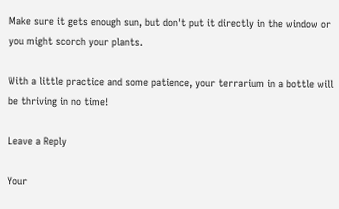Make sure it gets enough sun, but don't put it directly in the window or you might scorch your plants.

With a little practice and some patience, your terrarium in a bottle will be thriving in no time!

Leave a Reply

Your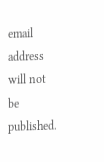email address will not be published.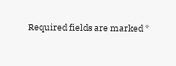Required fields are marked *